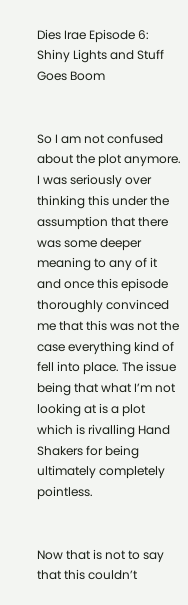Dies Irae Episode 6: Shiny Lights and Stuff Goes Boom


So I am not confused about the plot anymore. I was seriously over thinking this under the assumption that there was some deeper meaning to any of it and once this episode thoroughly convinced me that this was not the case everything kind of fell into place. The issue being that what I’m not looking at is a plot which is rivalling Hand Shakers for being ultimately completely pointless.


Now that is not to say that this couldn’t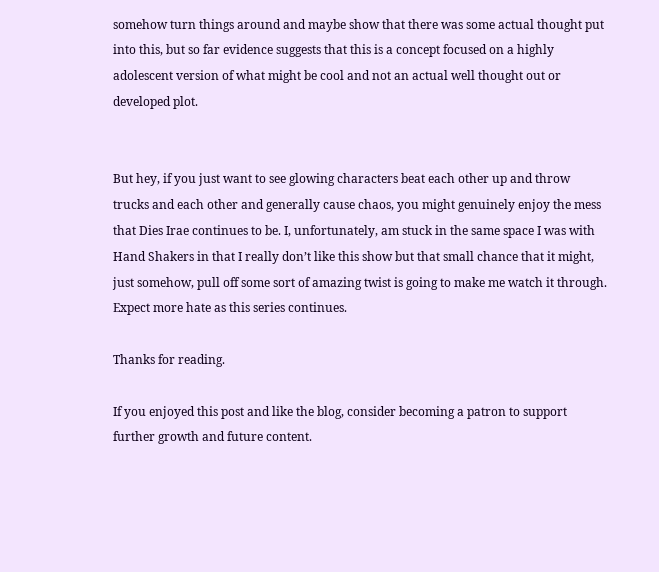somehow turn things around and maybe show that there was some actual thought put into this, but so far evidence suggests that this is a concept focused on a highly adolescent version of what might be cool and not an actual well thought out or developed plot.


But hey, if you just want to see glowing characters beat each other up and throw trucks and each other and generally cause chaos, you might genuinely enjoy the mess that Dies Irae continues to be. I, unfortunately, am stuck in the same space I was with Hand Shakers in that I really don’t like this show but that small chance that it might, just somehow, pull off some sort of amazing twist is going to make me watch it through. Expect more hate as this series continues.

Thanks for reading.

If you enjoyed this post and like the blog, consider becoming a patron to support further growth and future content.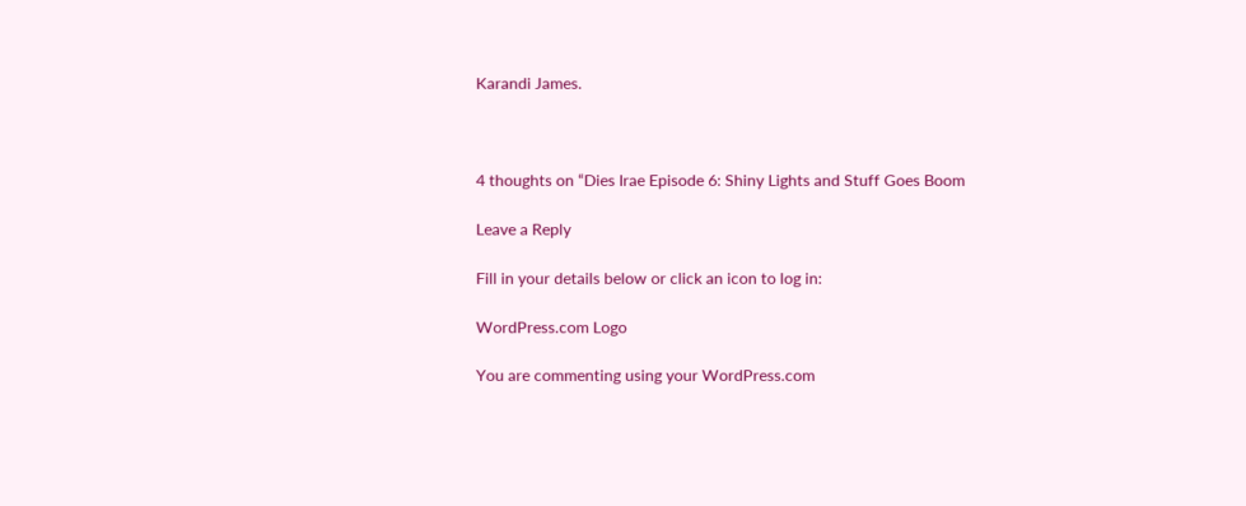Karandi James.



4 thoughts on “Dies Irae Episode 6: Shiny Lights and Stuff Goes Boom

Leave a Reply

Fill in your details below or click an icon to log in:

WordPress.com Logo

You are commenting using your WordPress.com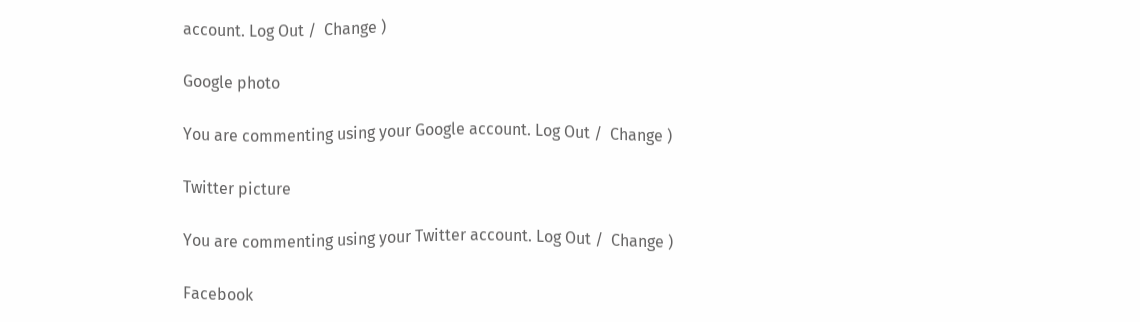account. Log Out /  Change )

Google photo

You are commenting using your Google account. Log Out /  Change )

Twitter picture

You are commenting using your Twitter account. Log Out /  Change )

Facebook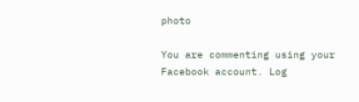photo

You are commenting using your Facebook account. Log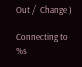Out /  Change )

Connecting to %s